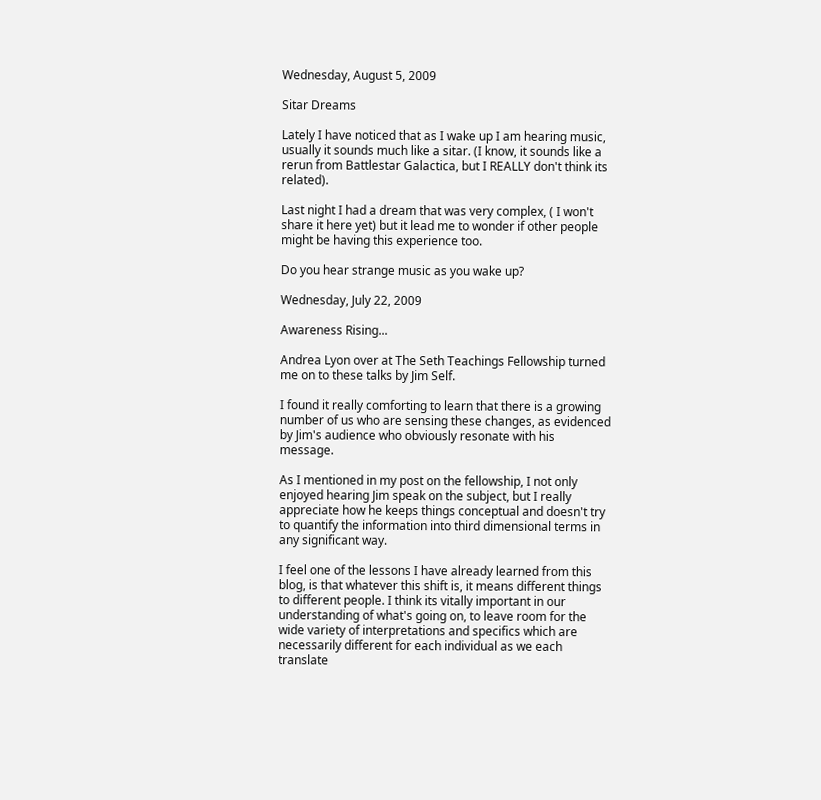Wednesday, August 5, 2009

Sitar Dreams

Lately I have noticed that as I wake up I am hearing music, usually it sounds much like a sitar. (I know, it sounds like a rerun from Battlestar Galactica, but I REALLY don't think its related).

Last night I had a dream that was very complex, ( I won't share it here yet) but it lead me to wonder if other people might be having this experience too.

Do you hear strange music as you wake up?

Wednesday, July 22, 2009

Awareness Rising...

Andrea Lyon over at The Seth Teachings Fellowship turned me on to these talks by Jim Self.

I found it really comforting to learn that there is a growing number of us who are sensing these changes, as evidenced by Jim's audience who obviously resonate with his message.

As I mentioned in my post on the fellowship, I not only enjoyed hearing Jim speak on the subject, but I really appreciate how he keeps things conceptual and doesn't try to quantify the information into third dimensional terms in any significant way.

I feel one of the lessons I have already learned from this blog, is that whatever this shift is, it means different things to different people. I think its vitally important in our understanding of what's going on, to leave room for the wide variety of interpretations and specifics which are necessarily different for each individual as we each translate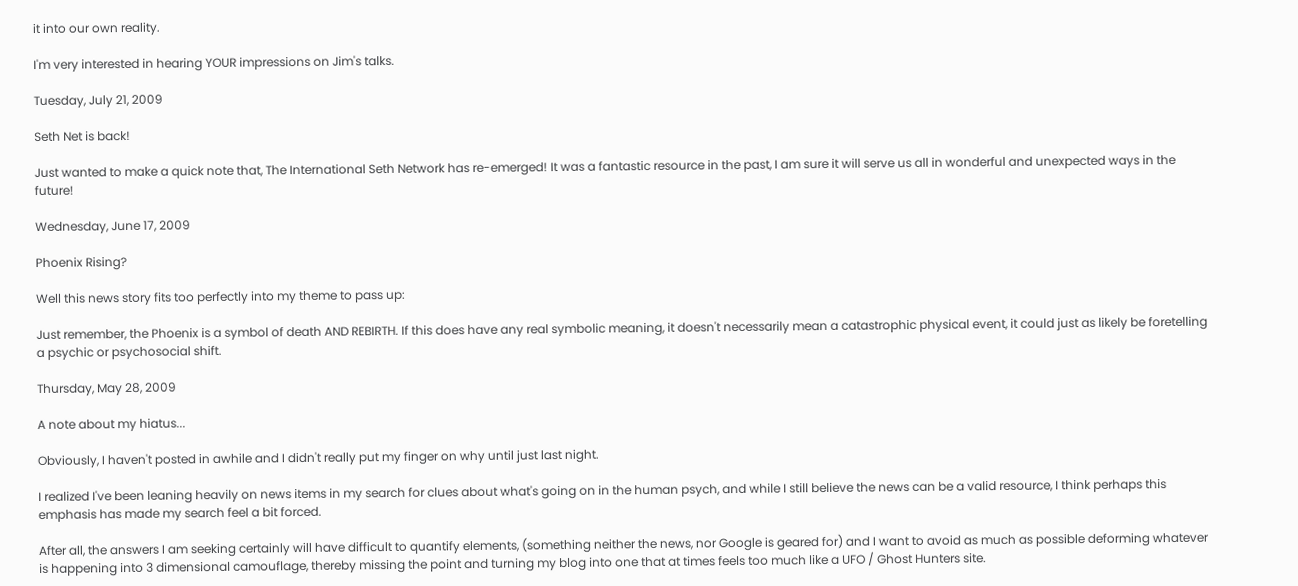it into our own reality.

I'm very interested in hearing YOUR impressions on Jim's talks.

Tuesday, July 21, 2009

Seth Net is back!

Just wanted to make a quick note that, The International Seth Network has re-emerged! It was a fantastic resource in the past, I am sure it will serve us all in wonderful and unexpected ways in the future!

Wednesday, June 17, 2009

Phoenix Rising?

Well this news story fits too perfectly into my theme to pass up:

Just remember, the Phoenix is a symbol of death AND REBIRTH. If this does have any real symbolic meaning, it doesn't necessarily mean a catastrophic physical event, it could just as likely be foretelling a psychic or psychosocial shift.

Thursday, May 28, 2009

A note about my hiatus...

Obviously, I haven't posted in awhile and I didn't really put my finger on why until just last night.

I realized I've been leaning heavily on news items in my search for clues about what's going on in the human psych, and while I still believe the news can be a valid resource, I think perhaps this emphasis has made my search feel a bit forced.

After all, the answers I am seeking certainly will have difficult to quantify elements, (something neither the news, nor Google is geared for) and I want to avoid as much as possible deforming whatever is happening into 3 dimensional camouflage, thereby missing the point and turning my blog into one that at times feels too much like a UFO / Ghost Hunters site.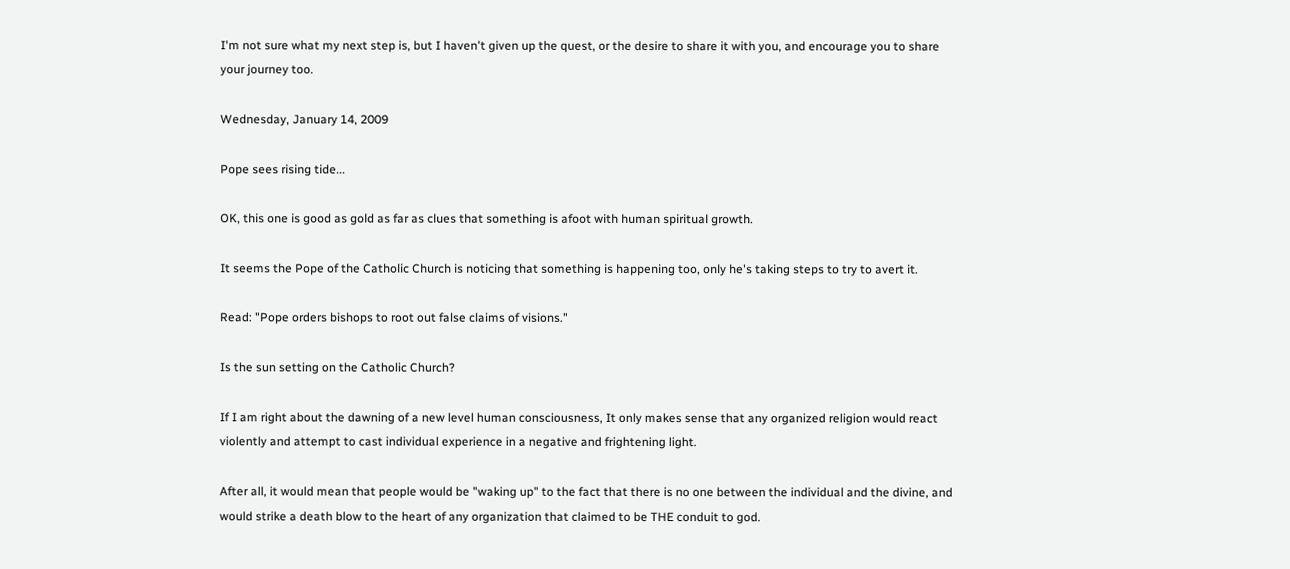I'm not sure what my next step is, but I haven't given up the quest, or the desire to share it with you, and encourage you to share your journey too.

Wednesday, January 14, 2009

Pope sees rising tide...

OK, this one is good as gold as far as clues that something is afoot with human spiritual growth.

It seems the Pope of the Catholic Church is noticing that something is happening too, only he's taking steps to try to avert it.

Read: "Pope orders bishops to root out false claims of visions."

Is the sun setting on the Catholic Church?

If I am right about the dawning of a new level human consciousness, It only makes sense that any organized religion would react violently and attempt to cast individual experience in a negative and frightening light.

After all, it would mean that people would be "waking up" to the fact that there is no one between the individual and the divine, and would strike a death blow to the heart of any organization that claimed to be THE conduit to god.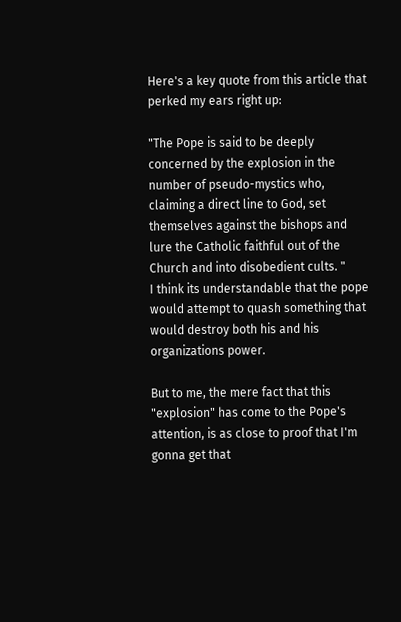Here's a key quote from this article that perked my ears right up:

"The Pope is said to be deeply concerned by the explosion in the number of pseudo-mystics who, claiming a direct line to God, set themselves against the bishops and lure the Catholic faithful out of the Church and into disobedient cults. "
I think its understandable that the pope would attempt to quash something that would destroy both his and his organizations power.

But to me, the mere fact that this "explosion" has come to the Pope's attention, is as close to proof that I'm gonna get that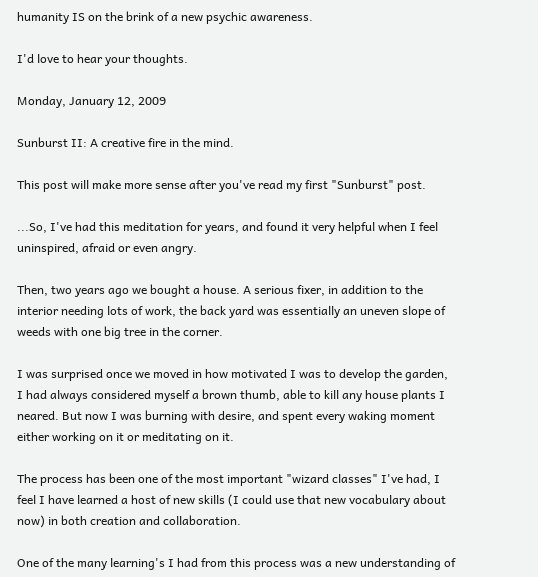humanity IS on the brink of a new psychic awareness.

I'd love to hear your thoughts.

Monday, January 12, 2009

Sunburst II: A creative fire in the mind.

This post will make more sense after you've read my first "Sunburst" post.

...So, I've had this meditation for years, and found it very helpful when I feel uninspired, afraid or even angry.

Then, two years ago we bought a house. A serious fixer, in addition to the interior needing lots of work, the back yard was essentially an uneven slope of weeds with one big tree in the corner.

I was surprised once we moved in how motivated I was to develop the garden, I had always considered myself a brown thumb, able to kill any house plants I neared. But now I was burning with desire, and spent every waking moment either working on it or meditating on it.

The process has been one of the most important "wizard classes" I've had, I feel I have learned a host of new skills (I could use that new vocabulary about now) in both creation and collaboration.

One of the many learning's I had from this process was a new understanding of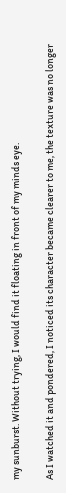my sunburst. Without trying, I would find it floating in front of my minds eye.

As I watched it and pondered, I noticed its character became clearer to me, the texture was no longer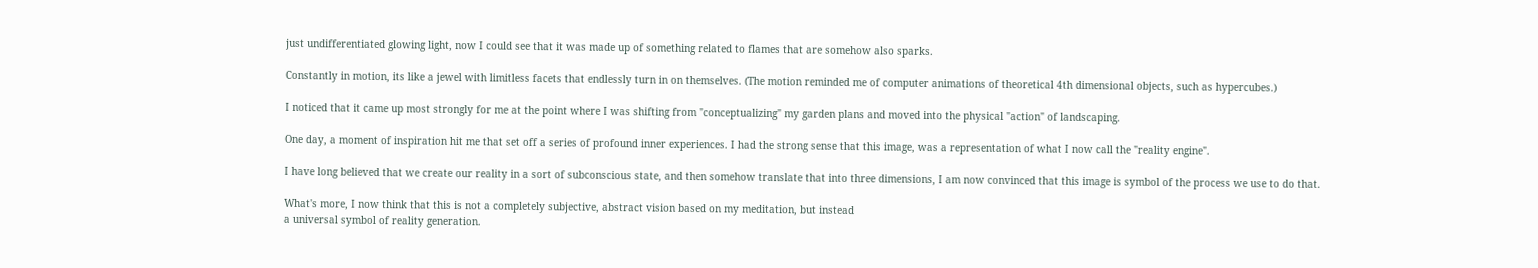just undifferentiated glowing light, now I could see that it was made up of something related to flames that are somehow also sparks.

Constantly in motion, its like a jewel with limitless facets that endlessly turn in on themselves. (The motion reminded me of computer animations of theoretical 4th dimensional objects, such as hypercubes.)

I noticed that it came up most strongly for me at the point where I was shifting from "conceptualizing" my garden plans and moved into the physical "action" of landscaping.

One day, a moment of inspiration hit me that set off a series of profound inner experiences. I had the strong sense that this image, was a representation of what I now call the "reality engine".

I have long believed that we create our reality in a sort of subconscious state, and then somehow translate that into three dimensions, I am now convinced that this image is symbol of the process we use to do that.

What's more, I now think that this is not a completely subjective, abstract vision based on my meditation, but instead
a universal symbol of reality generation.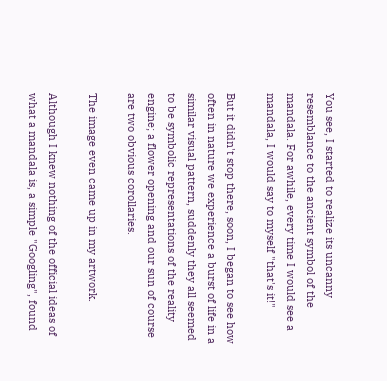You see, I started to realize its uncanny resemblance to the ancient symbol of the mandala. For awhile, every time I would see a mandala, I would say to myself "that's it!"

But it didn't stop there, soon, I began to see how often in nature we experience a burst of life in a similar visual pattern, suddenly they all seemed to be symbolic representations of the reality engine; a flower opening and our sun of course are two obvious corollaries.

The image even came up in my artwork.

Although I knew nothing of the official ideas of what a mandala is, a simple "Googling", found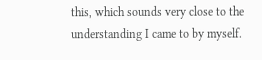this, which sounds very close to the understanding I came to by myself.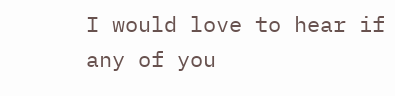I would love to hear if any of you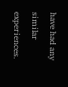have had any similar experiences.